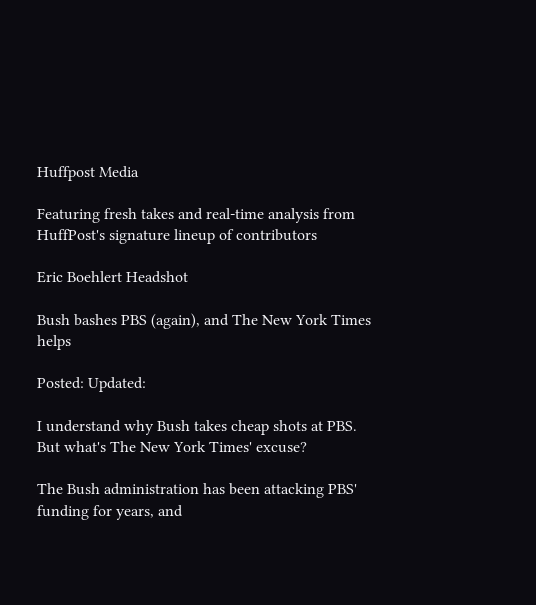Huffpost Media

Featuring fresh takes and real-time analysis from HuffPost's signature lineup of contributors

Eric Boehlert Headshot

Bush bashes PBS (again), and The New York Times helps

Posted: Updated:

I understand why Bush takes cheap shots at PBS. But what's The New York Times' excuse?

The Bush administration has been attacking PBS' funding for years, and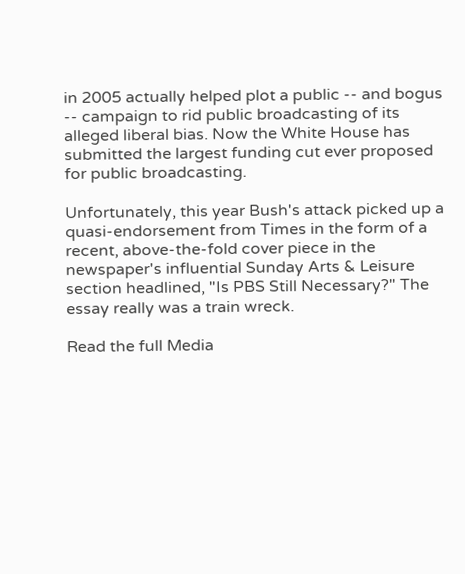in 2005 actually helped plot a public -- and bogus -- campaign to rid public broadcasting of its alleged liberal bias. Now the White House has submitted the largest funding cut ever proposed for public broadcasting.

Unfortunately, this year Bush's attack picked up a quasi-endorsement from Times in the form of a recent, above-the-fold cover piece in the newspaper's influential Sunday Arts & Leisure section headlined, "Is PBS Still Necessary?" The essay really was a train wreck.

Read the full Media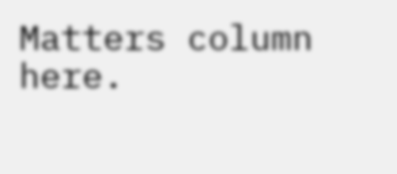Matters column here.